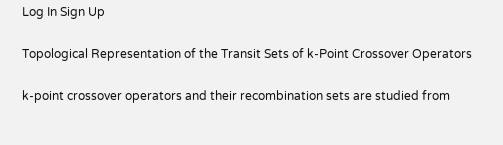Log In Sign Up

Topological Representation of the Transit Sets of k-Point Crossover Operators

k-point crossover operators and their recombination sets are studied from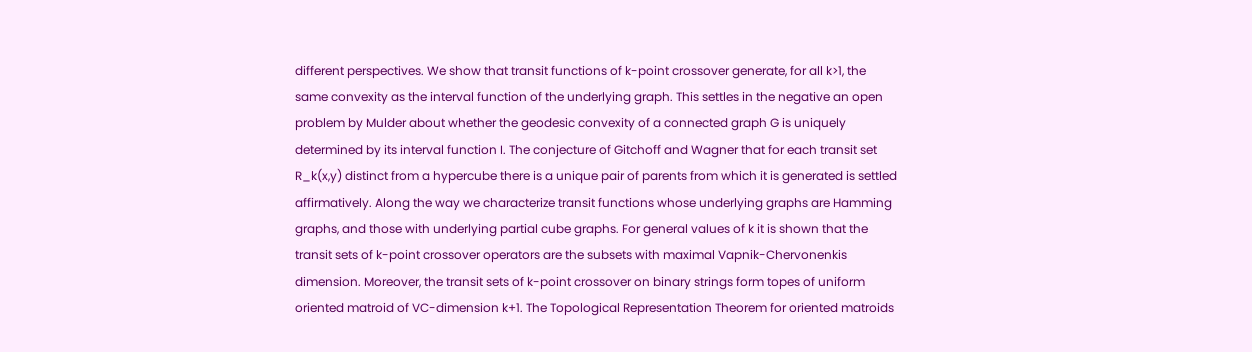different perspectives. We show that transit functions of k-point crossover generate, for all k>1, the same convexity as the interval function of the underlying graph. This settles in the negative an open problem by Mulder about whether the geodesic convexity of a connected graph G is uniquely determined by its interval function I. The conjecture of Gitchoff and Wagner that for each transit set R_k(x,y) distinct from a hypercube there is a unique pair of parents from which it is generated is settled affirmatively. Along the way we characterize transit functions whose underlying graphs are Hamming graphs, and those with underlying partial cube graphs. For general values of k it is shown that the transit sets of k-point crossover operators are the subsets with maximal Vapnik-Chervonenkis dimension. Moreover, the transit sets of k-point crossover on binary strings form topes of uniform oriented matroid of VC-dimension k+1. The Topological Representation Theorem for oriented matroids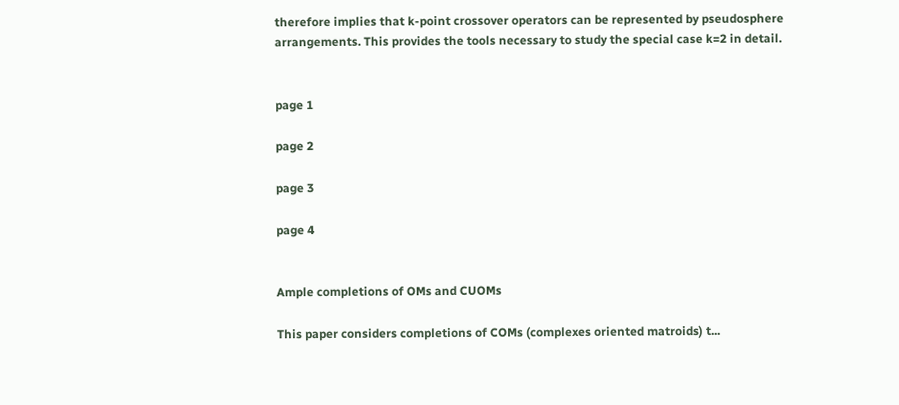therefore implies that k-point crossover operators can be represented by pseudosphere arrangements. This provides the tools necessary to study the special case k=2 in detail.


page 1

page 2

page 3

page 4


Ample completions of OMs and CUOMs

This paper considers completions of COMs (complexes oriented matroids) t...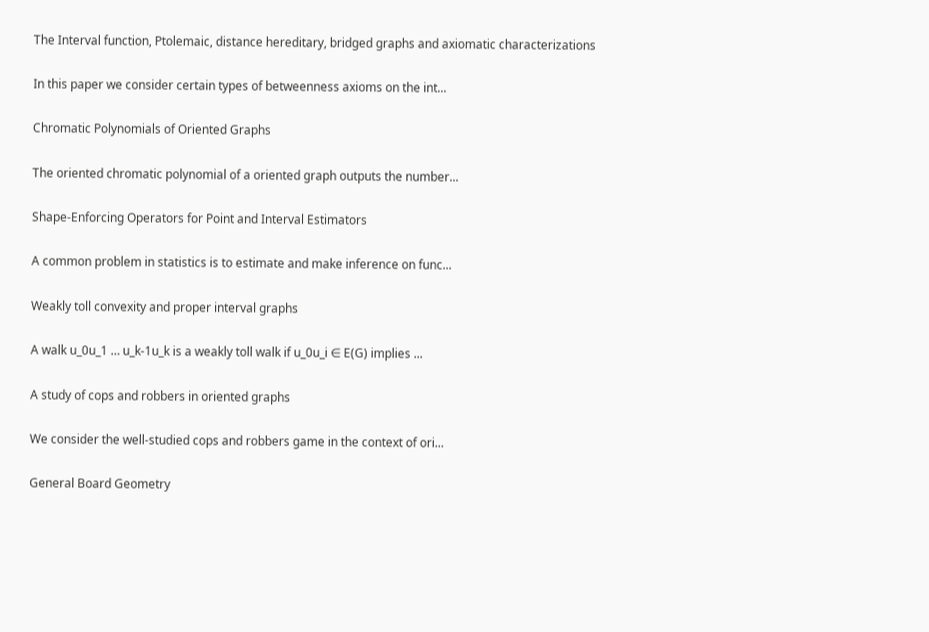The Interval function, Ptolemaic, distance hereditary, bridged graphs and axiomatic characterizations

In this paper we consider certain types of betweenness axioms on the int...

Chromatic Polynomials of Oriented Graphs

The oriented chromatic polynomial of a oriented graph outputs the number...

Shape-Enforcing Operators for Point and Interval Estimators

A common problem in statistics is to estimate and make inference on func...

Weakly toll convexity and proper interval graphs

A walk u_0u_1 … u_k-1u_k is a weakly toll walk if u_0u_i ∈ E(G) implies ...

A study of cops and robbers in oriented graphs

We consider the well-studied cops and robbers game in the context of ori...

General Board Geometry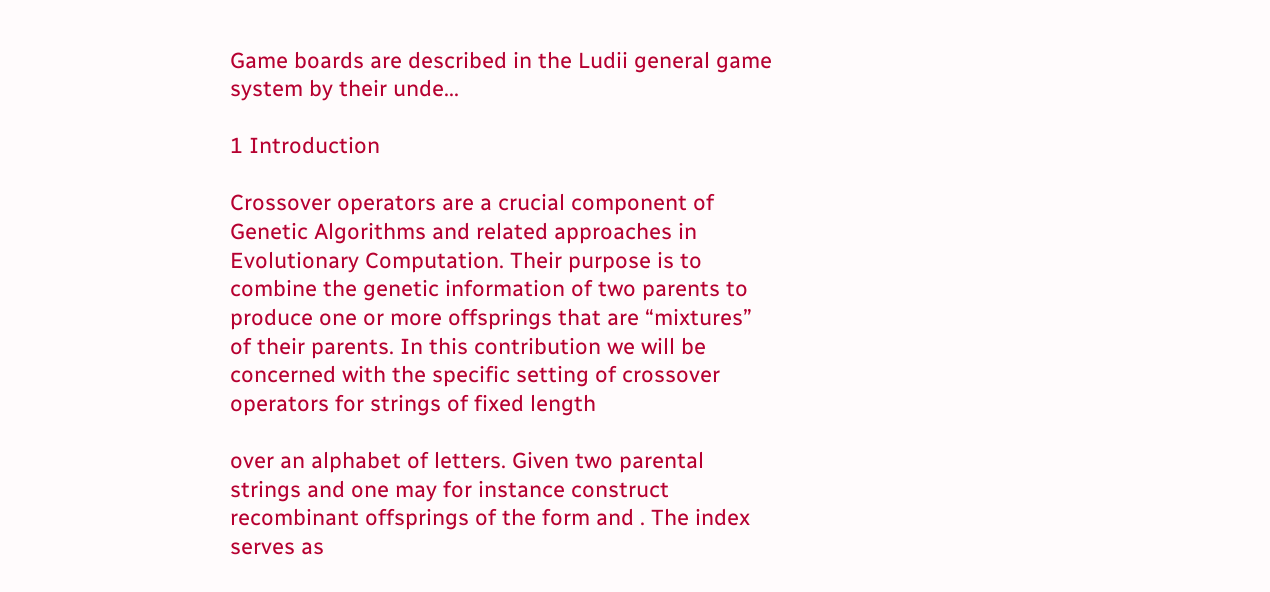Game boards are described in the Ludii general game system by their unde...

1 Introduction

Crossover operators are a crucial component of Genetic Algorithms and related approaches in Evolutionary Computation. Their purpose is to combine the genetic information of two parents to produce one or more offsprings that are “mixtures” of their parents. In this contribution we will be concerned with the specific setting of crossover operators for strings of fixed length

over an alphabet of letters. Given two parental strings and one may for instance construct recombinant offsprings of the form and . The index serves as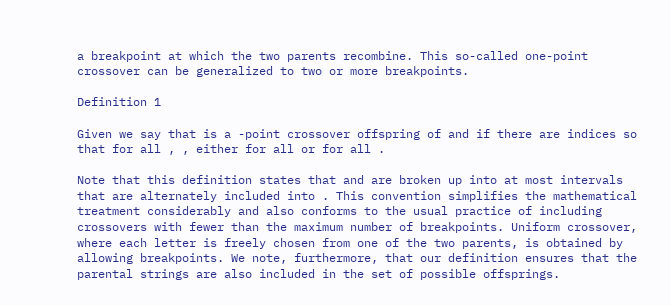a breakpoint at which the two parents recombine. This so-called one-point crossover can be generalized to two or more breakpoints.

Definition 1

Given we say that is a -point crossover offspring of and if there are indices so that for all , , either for all or for all .

Note that this definition states that and are broken up into at most intervals that are alternately included into . This convention simplifies the mathematical treatment considerably and also conforms to the usual practice of including crossovers with fewer than the maximum number of breakpoints. Uniform crossover, where each letter is freely chosen from one of the two parents, is obtained by allowing breakpoints. We note, furthermore, that our definition ensures that the parental strings are also included in the set of possible offsprings.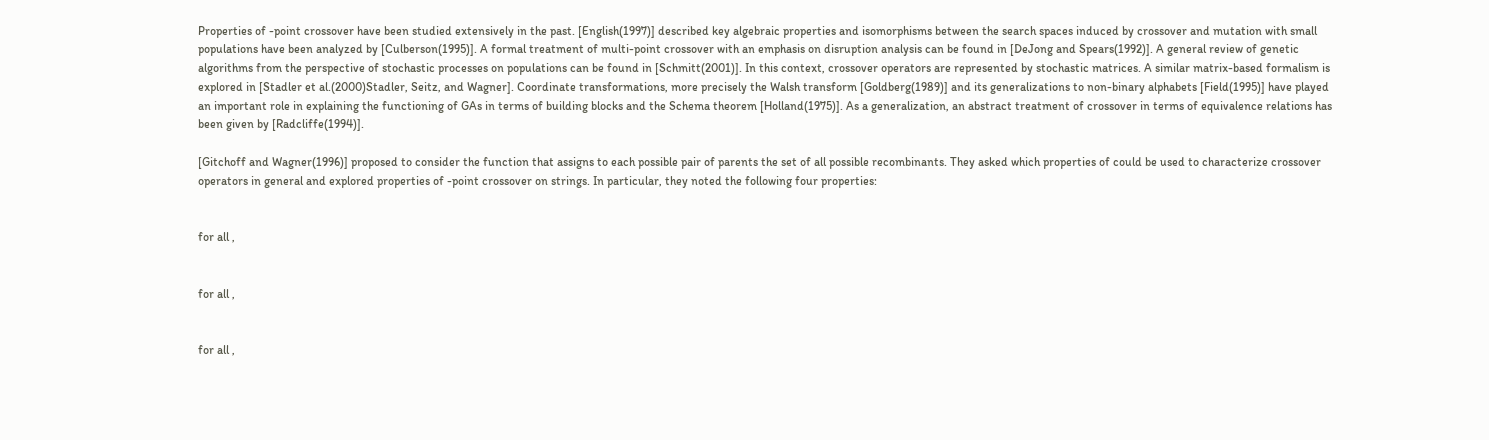Properties of -point crossover have been studied extensively in the past. [English(1997)] described key algebraic properties and isomorphisms between the search spaces induced by crossover and mutation with small populations have been analyzed by [Culberson(1995)]. A formal treatment of multi-point crossover with an emphasis on disruption analysis can be found in [DeJong and Spears(1992)]. A general review of genetic algorithms from the perspective of stochastic processes on populations can be found in [Schmitt(2001)]. In this context, crossover operators are represented by stochastic matrices. A similar matrix-based formalism is explored in [Stadler et al.(2000)Stadler, Seitz, and Wagner]. Coordinate transformations, more precisely the Walsh transform [Goldberg(1989)] and its generalizations to non-binary alphabets [Field(1995)] have played an important role in explaining the functioning of GAs in terms of building blocks and the Schema theorem [Holland(1975)]. As a generalization, an abstract treatment of crossover in terms of equivalence relations has been given by [Radcliffe(1994)].

[Gitchoff and Wagner(1996)] proposed to consider the function that assigns to each possible pair of parents the set of all possible recombinants. They asked which properties of could be used to characterize crossover operators in general and explored properties of -point crossover on strings. In particular, they noted the following four properties:


for all ,


for all ,


for all ,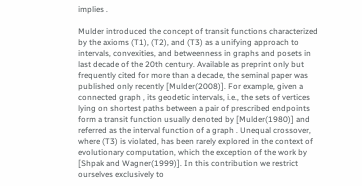implies .

Mulder introduced the concept of transit functions characterized by the axioms (T1), (T2), and (T3) as a unifying approach to intervals, convexities, and betweenness in graphs and posets in last decade of the 20th century. Available as preprint only but frequently cited for more than a decade, the seminal paper was published only recently [Mulder(2008)]. For example, given a connected graph , its geodetic intervals, i.e., the sets of vertices lying on shortest paths between a pair of prescribed endpoints form a transit function usually denoted by [Mulder(1980)] and referred as the interval function of a graph . Unequal crossover, where (T3) is violated, has been rarely explored in the context of evolutionary computation, which the exception of the work by [Shpak and Wagner(1999)]. In this contribution we restrict ourselves exclusively to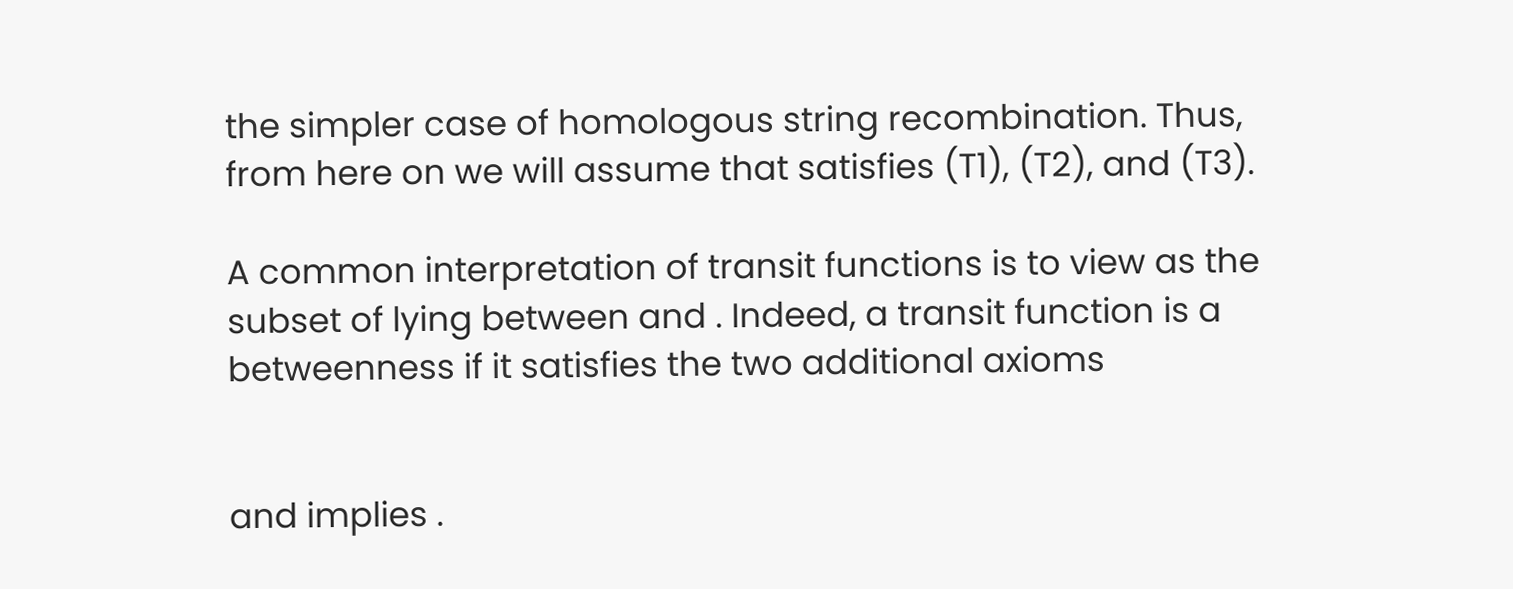the simpler case of homologous string recombination. Thus, from here on we will assume that satisfies (T1), (T2), and (T3).

A common interpretation of transit functions is to view as the subset of lying between and . Indeed, a transit function is a betweenness if it satisfies the two additional axioms


and implies .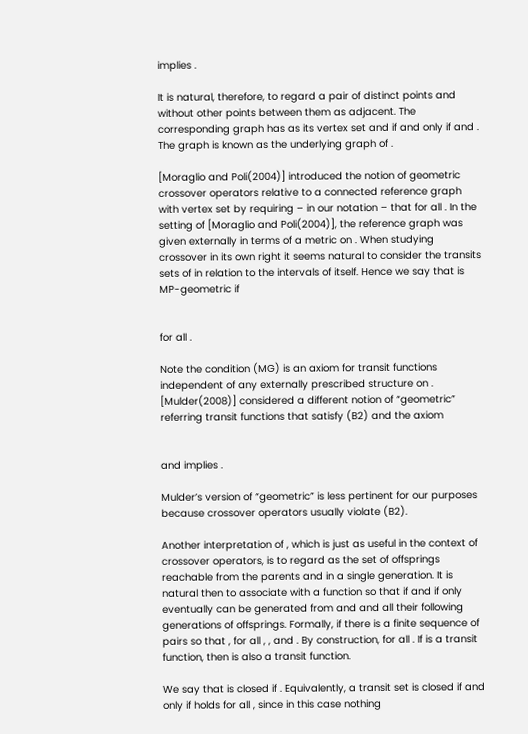implies .

It is natural, therefore, to regard a pair of distinct points and without other points between them as adjacent. The corresponding graph has as its vertex set and if and only if and . The graph is known as the underlying graph of .

[Moraglio and Poli(2004)] introduced the notion of geometric crossover operators relative to a connected reference graph with vertex set by requiring – in our notation – that for all . In the setting of [Moraglio and Poli(2004)], the reference graph was given externally in terms of a metric on . When studying crossover in its own right it seems natural to consider the transits sets of in relation to the intervals of itself. Hence we say that is MP-geometric if


for all .

Note the condition (MG) is an axiom for transit functions independent of any externally prescribed structure on . [Mulder(2008)] considered a different notion of “geometric” referring transit functions that satisfy (B2) and the axiom


and implies .

Mulder’s version of “geometric” is less pertinent for our purposes because crossover operators usually violate (B2).

Another interpretation of , which is just as useful in the context of crossover operators, is to regard as the set of offsprings reachable from the parents and in a single generation. It is natural then to associate with a function so that if and if only eventually can be generated from and and all their following generations of offsprings. Formally, if there is a finite sequence of pairs so that , for all , , and . By construction, for all . If is a transit function, then is also a transit function.

We say that is closed if . Equivalently, a transit set is closed if and only if holds for all , since in this case nothing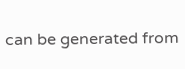can be generated from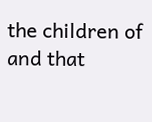the children of and that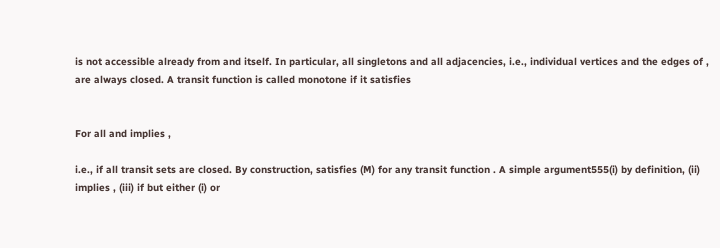is not accessible already from and itself. In particular, all singletons and all adjacencies, i.e., individual vertices and the edges of , are always closed. A transit function is called monotone if it satisfies


For all and implies ,

i.e., if all transit sets are closed. By construction, satisfies (M) for any transit function . A simple argument555(i) by definition, (ii) implies , (iii) if but either (i) or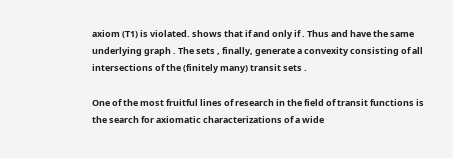axiom (T1) is violated. shows that if and only if . Thus and have the same underlying graph . The sets , finally, generate a convexity consisting of all intersections of the (finitely many) transit sets .

One of the most fruitful lines of research in the field of transit functions is the search for axiomatic characterizations of a wide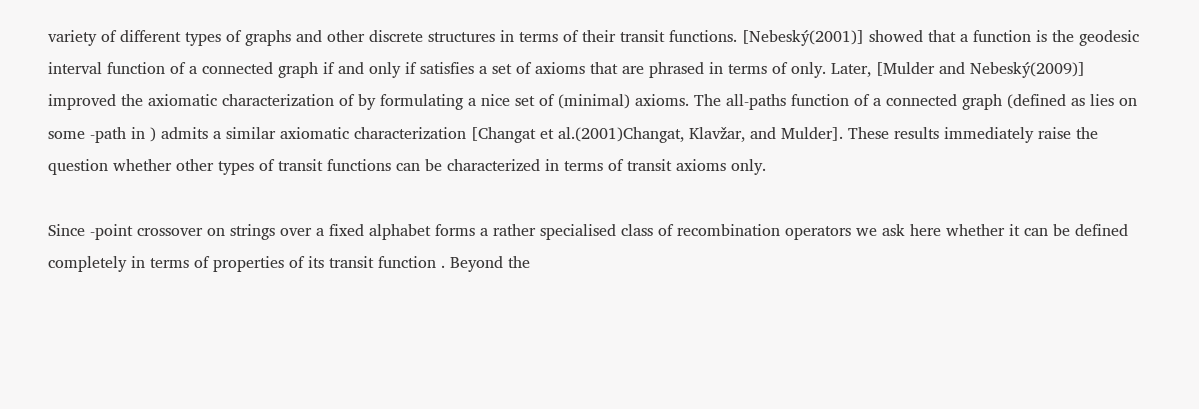variety of different types of graphs and other discrete structures in terms of their transit functions. [Nebeský(2001)] showed that a function is the geodesic interval function of a connected graph if and only if satisfies a set of axioms that are phrased in terms of only. Later, [Mulder and Nebeský(2009)] improved the axiomatic characterization of by formulating a nice set of (minimal) axioms. The all-paths function of a connected graph (defined as lies on some -path in ) admits a similar axiomatic characterization [Changat et al.(2001)Changat, Klavžar, and Mulder]. These results immediately raise the question whether other types of transit functions can be characterized in terms of transit axioms only.

Since -point crossover on strings over a fixed alphabet forms a rather specialised class of recombination operators we ask here whether it can be defined completely in terms of properties of its transit function . Beyond the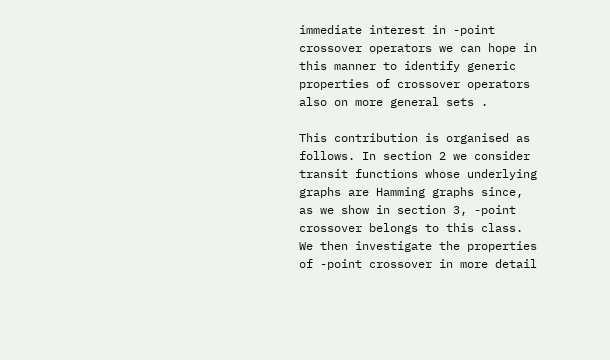immediate interest in -point crossover operators we can hope in this manner to identify generic properties of crossover operators also on more general sets .

This contribution is organised as follows. In section 2 we consider transit functions whose underlying graphs are Hamming graphs since, as we show in section 3, -point crossover belongs to this class. We then investigate the properties of -point crossover in more detail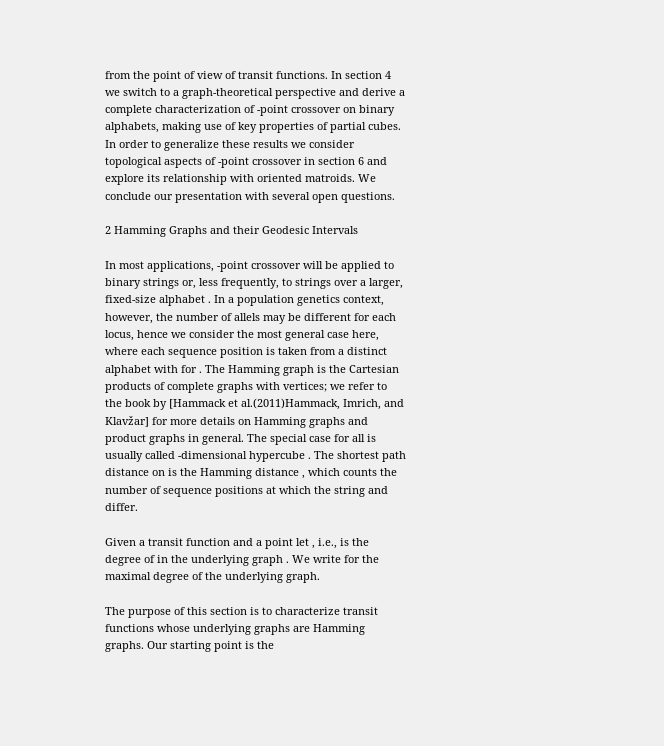from the point of view of transit functions. In section 4 we switch to a graph-theoretical perspective and derive a complete characterization of -point crossover on binary alphabets, making use of key properties of partial cubes. In order to generalize these results we consider topological aspects of -point crossover in section 6 and explore its relationship with oriented matroids. We conclude our presentation with several open questions.

2 Hamming Graphs and their Geodesic Intervals

In most applications, -point crossover will be applied to binary strings or, less frequently, to strings over a larger, fixed-size alphabet . In a population genetics context, however, the number of allels may be different for each locus, hence we consider the most general case here, where each sequence position is taken from a distinct alphabet with for . The Hamming graph is the Cartesian products of complete graphs with vertices; we refer to the book by [Hammack et al.(2011)Hammack, Imrich, and Klavžar] for more details on Hamming graphs and product graphs in general. The special case for all is usually called -dimensional hypercube . The shortest path distance on is the Hamming distance , which counts the number of sequence positions at which the string and differ.

Given a transit function and a point let , i.e., is the degree of in the underlying graph . We write for the maximal degree of the underlying graph.

The purpose of this section is to characterize transit functions whose underlying graphs are Hamming graphs. Our starting point is the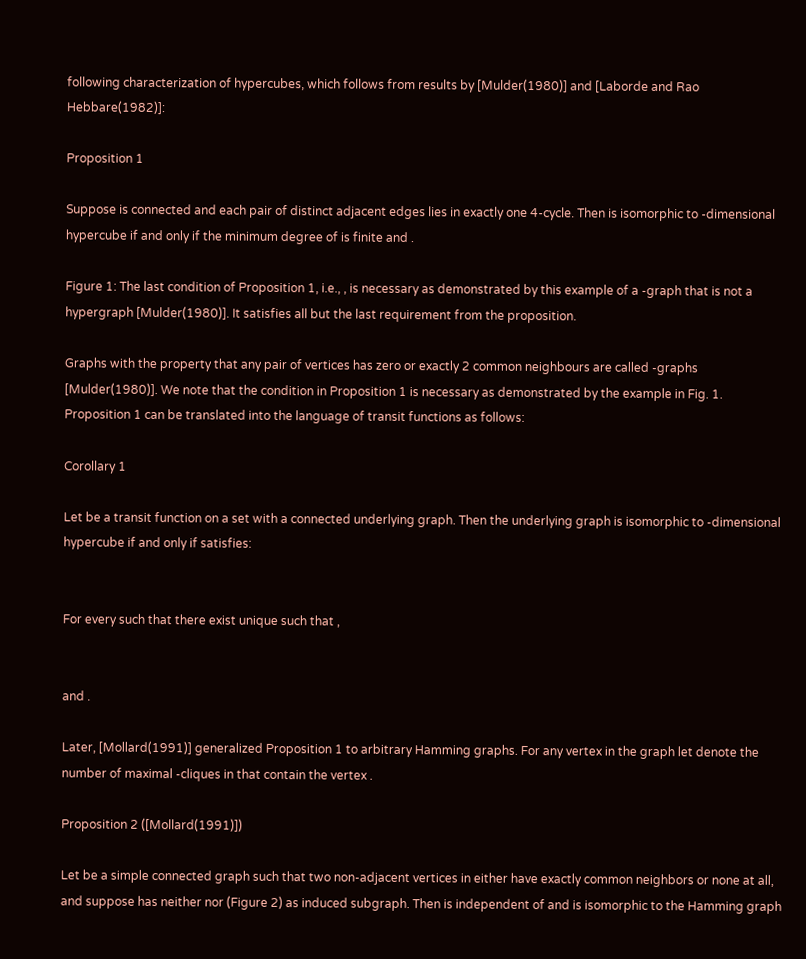following characterization of hypercubes, which follows from results by [Mulder(1980)] and [Laborde and Rao Hebbare(1982)]:

Proposition 1

Suppose is connected and each pair of distinct adjacent edges lies in exactly one 4-cycle. Then is isomorphic to -dimensional hypercube if and only if the minimum degree of is finite and .

Figure 1: The last condition of Proposition 1, i.e., , is necessary as demonstrated by this example of a -graph that is not a hypergraph [Mulder(1980)]. It satisfies all but the last requirement from the proposition.

Graphs with the property that any pair of vertices has zero or exactly 2 common neighbours are called -graphs [Mulder(1980)]. We note that the condition in Proposition 1 is necessary as demonstrated by the example in Fig. 1. Proposition 1 can be translated into the language of transit functions as follows:

Corollary 1

Let be a transit function on a set with a connected underlying graph. Then the underlying graph is isomorphic to -dimensional hypercube if and only if satisfies:


For every such that there exist unique such that ,


and .

Later, [Mollard(1991)] generalized Proposition 1 to arbitrary Hamming graphs. For any vertex in the graph let denote the number of maximal -cliques in that contain the vertex .

Proposition 2 ([Mollard(1991)])

Let be a simple connected graph such that two non-adjacent vertices in either have exactly common neighbors or none at all, and suppose has neither nor (Figure 2) as induced subgraph. Then is independent of and is isomorphic to the Hamming graph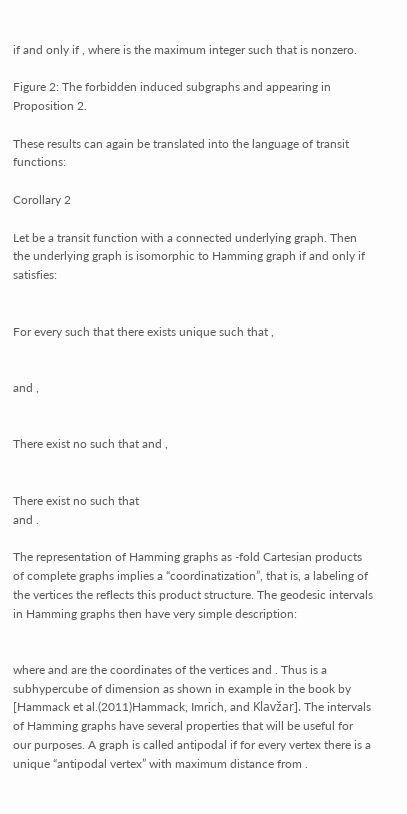if and only if , where is the maximum integer such that is nonzero.

Figure 2: The forbidden induced subgraphs and appearing in Proposition 2.

These results can again be translated into the language of transit functions:

Corollary 2

Let be a transit function with a connected underlying graph. Then the underlying graph is isomorphic to Hamming graph if and only if satisfies:


For every such that there exists unique such that ,


and ,


There exist no such that and ,


There exist no such that
and .

The representation of Hamming graphs as -fold Cartesian products of complete graphs implies a “coordinatization”, that is, a labeling of the vertices the reflects this product structure. The geodesic intervals in Hamming graphs then have very simple description:


where and are the coordinates of the vertices and . Thus is a subhypercube of dimension as shown in example in the book by [Hammack et al.(2011)Hammack, Imrich, and Klavžar]. The intervals of Hamming graphs have several properties that will be useful for our purposes. A graph is called antipodal if for every vertex there is a unique “antipodal vertex” with maximum distance from .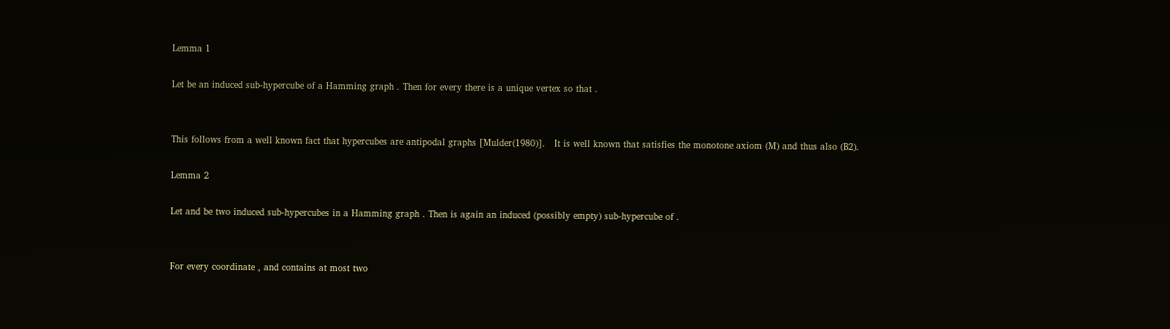Lemma 1

Let be an induced sub-hypercube of a Hamming graph . Then for every there is a unique vertex so that .


This follows from a well known fact that hypercubes are antipodal graphs [Mulder(1980)].   It is well known that satisfies the monotone axiom (M) and thus also (B2).

Lemma 2

Let and be two induced sub-hypercubes in a Hamming graph . Then is again an induced (possibly empty) sub-hypercube of .


For every coordinate , and contains at most two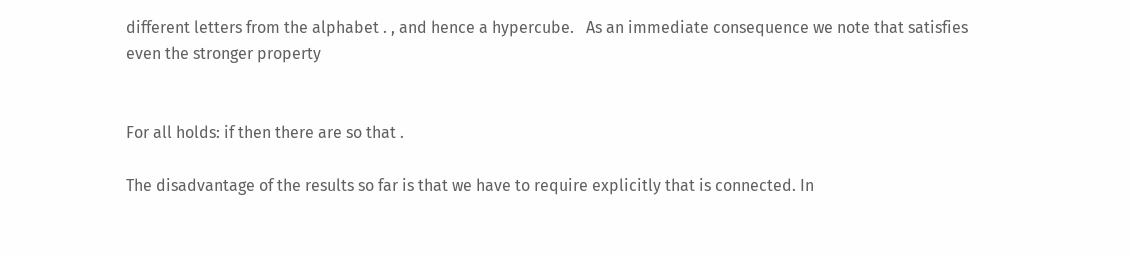different letters from the alphabet . , and hence a hypercube.   As an immediate consequence we note that satisfies even the stronger property


For all holds: if then there are so that .

The disadvantage of the results so far is that we have to require explicitly that is connected. In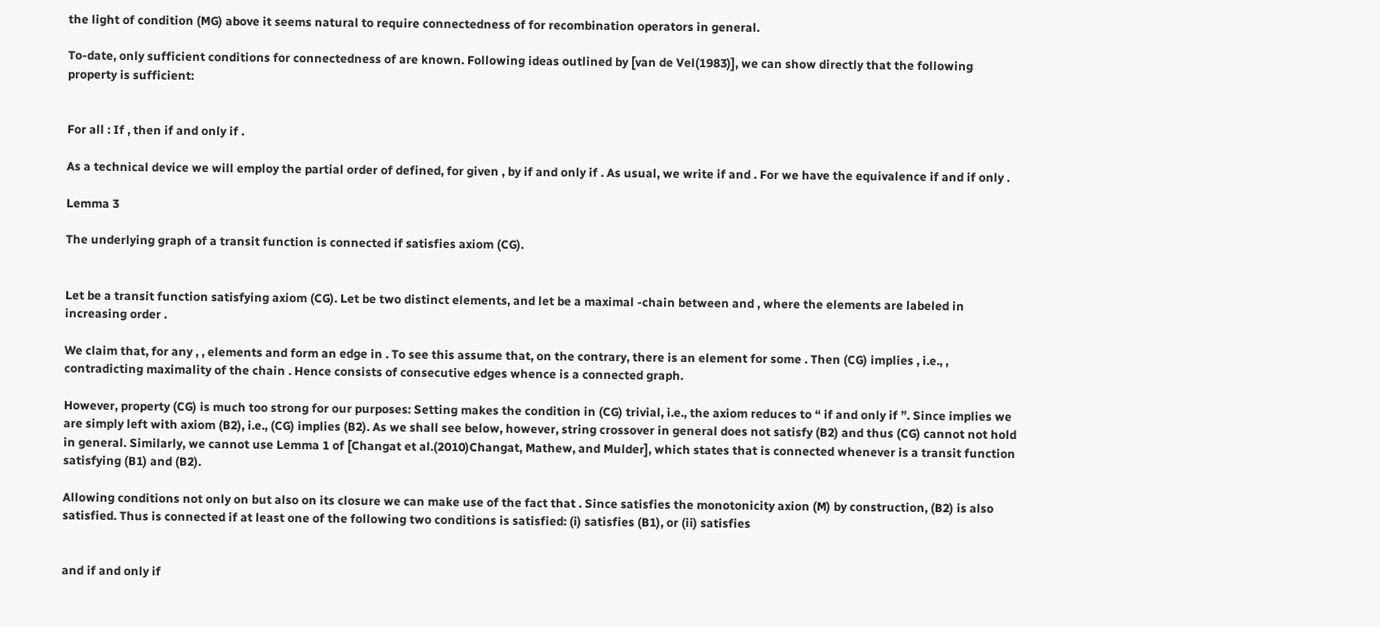the light of condition (MG) above it seems natural to require connectedness of for recombination operators in general.

To-date, only sufficient conditions for connectedness of are known. Following ideas outlined by [van de Vel(1983)], we can show directly that the following property is sufficient:


For all : If , then if and only if .

As a technical device we will employ the partial order of defined, for given , by if and only if . As usual, we write if and . For we have the equivalence if and if only .

Lemma 3

The underlying graph of a transit function is connected if satisfies axiom (CG).


Let be a transit function satisfying axiom (CG). Let be two distinct elements, and let be a maximal -chain between and , where the elements are labeled in increasing order .

We claim that, for any , , elements and form an edge in . To see this assume that, on the contrary, there is an element for some . Then (CG) implies , i.e., , contradicting maximality of the chain . Hence consists of consecutive edges whence is a connected graph.

However, property (CG) is much too strong for our purposes: Setting makes the condition in (CG) trivial, i.e., the axiom reduces to “ if and only if ”. Since implies we are simply left with axiom (B2), i.e., (CG) implies (B2). As we shall see below, however, string crossover in general does not satisfy (B2) and thus (CG) cannot not hold in general. Similarly, we cannot use Lemma 1 of [Changat et al.(2010)Changat, Mathew, and Mulder], which states that is connected whenever is a transit function satisfying (B1) and (B2).

Allowing conditions not only on but also on its closure we can make use of the fact that . Since satisfies the monotonicity axion (M) by construction, (B2) is also satisfied. Thus is connected if at least one of the following two conditions is satisfied: (i) satisfies (B1), or (ii) satisfies


and if and only if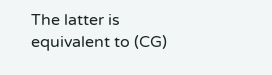The latter is equivalent to (CG)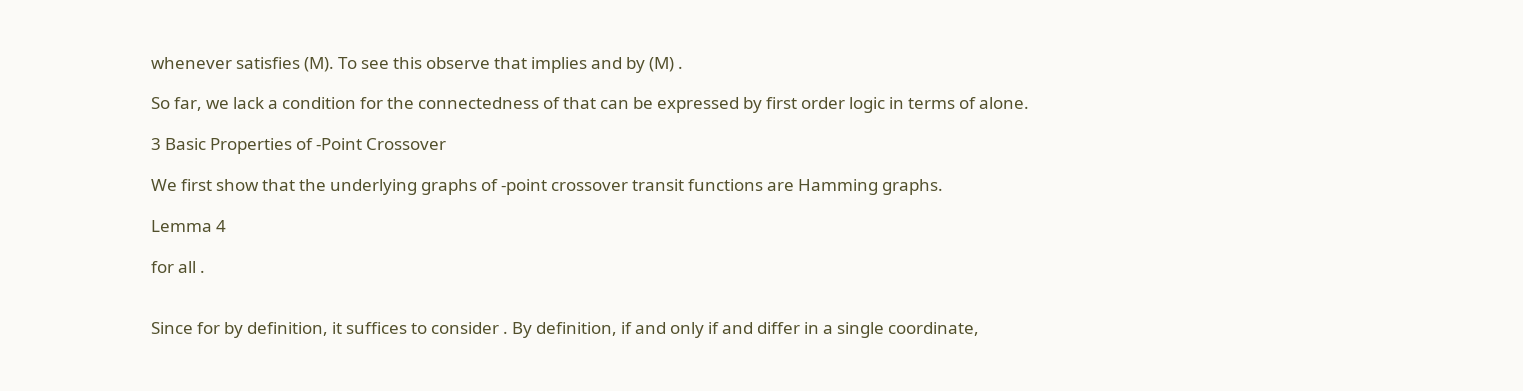whenever satisfies (M). To see this observe that implies and by (M) .

So far, we lack a condition for the connectedness of that can be expressed by first order logic in terms of alone.

3 Basic Properties of -Point Crossover

We first show that the underlying graphs of -point crossover transit functions are Hamming graphs.

Lemma 4

for all .


Since for by definition, it suffices to consider . By definition, if and only if and differ in a single coordinate,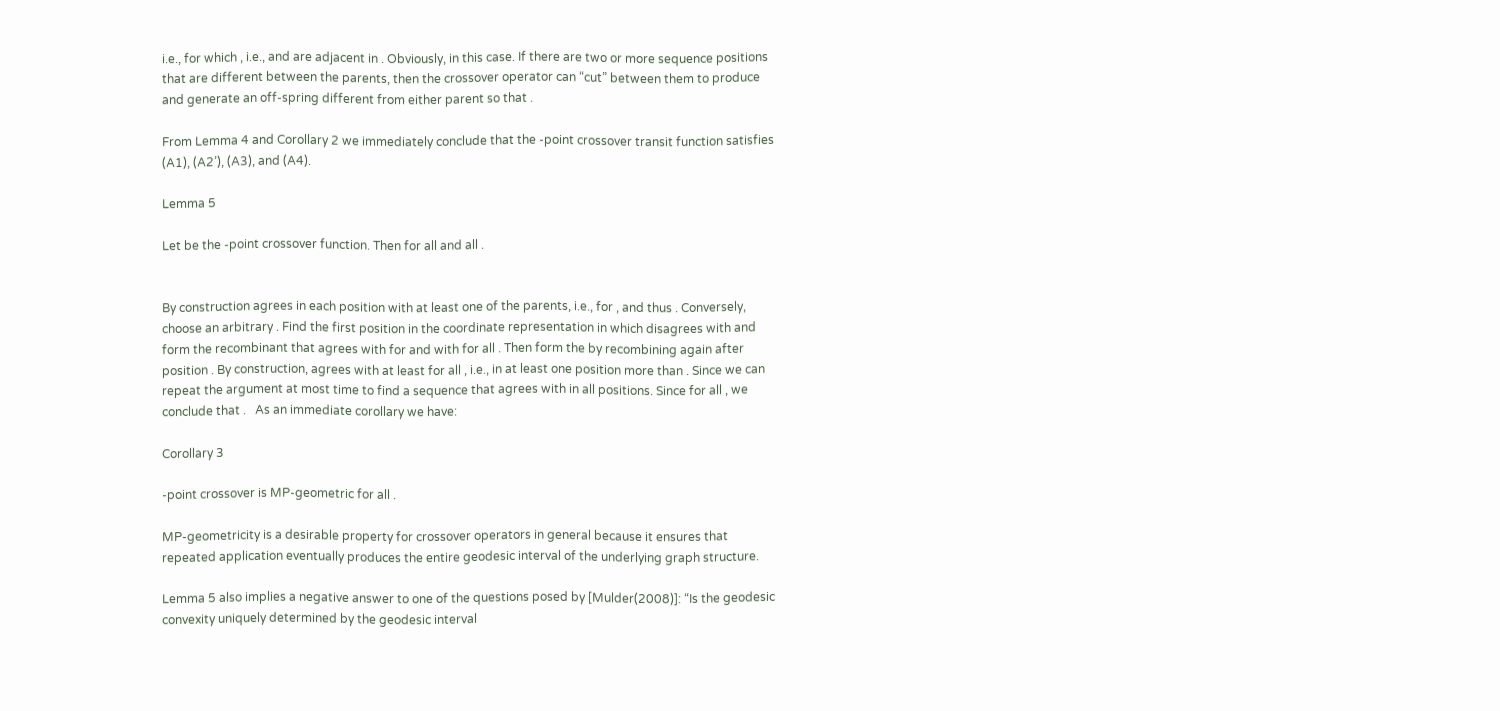i.e., for which , i.e., and are adjacent in . Obviously, in this case. If there are two or more sequence positions that are different between the parents, then the crossover operator can “cut” between them to produce and generate an off-spring different from either parent so that .

From Lemma 4 and Corollary 2 we immediately conclude that the -point crossover transit function satisfies (A1), (A2’), (A3), and (A4).

Lemma 5

Let be the -point crossover function. Then for all and all .


By construction agrees in each position with at least one of the parents, i.e., for , and thus . Conversely, choose an arbitrary . Find the first position in the coordinate representation in which disagrees with and form the recombinant that agrees with for and with for all . Then form the by recombining again after position . By construction, agrees with at least for all , i.e., in at least one position more than . Since we can repeat the argument at most time to find a sequence that agrees with in all positions. Since for all , we conclude that .   As an immediate corollary we have:

Corollary 3

-point crossover is MP-geometric for all .

MP-geometricity is a desirable property for crossover operators in general because it ensures that repeated application eventually produces the entire geodesic interval of the underlying graph structure.

Lemma 5 also implies a negative answer to one of the questions posed by [Mulder(2008)]: “Is the geodesic convexity uniquely determined by the geodesic interval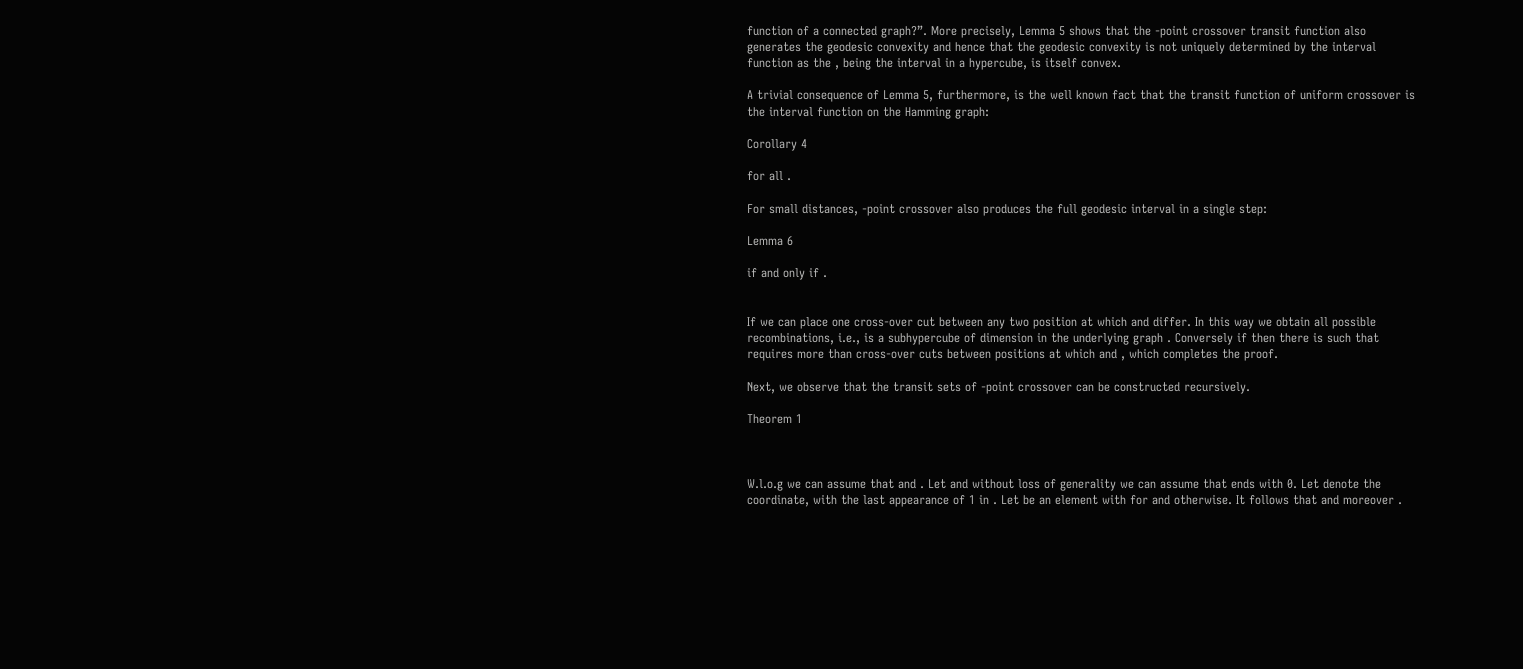function of a connected graph?”. More precisely, Lemma 5 shows that the -point crossover transit function also generates the geodesic convexity and hence that the geodesic convexity is not uniquely determined by the interval function as the , being the interval in a hypercube, is itself convex.

A trivial consequence of Lemma 5, furthermore, is the well known fact that the transit function of uniform crossover is the interval function on the Hamming graph:

Corollary 4

for all .

For small distances, -point crossover also produces the full geodesic interval in a single step:

Lemma 6

if and only if .


If we can place one cross-over cut between any two position at which and differ. In this way we obtain all possible recombinations, i.e., is a subhypercube of dimension in the underlying graph . Conversely if then there is such that requires more than cross-over cuts between positions at which and , which completes the proof.

Next, we observe that the transit sets of -point crossover can be constructed recursively.

Theorem 1



W.l.o.g we can assume that and . Let and without loss of generality we can assume that ends with 0. Let denote the coordinate, with the last appearance of 1 in . Let be an element with for and otherwise. It follows that and moreover .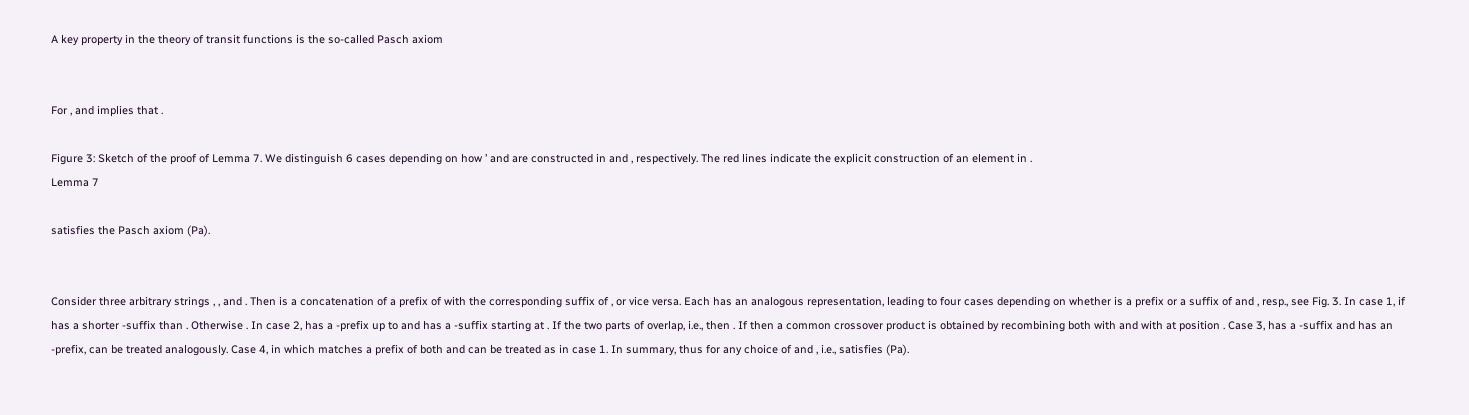A key property in the theory of transit functions is the so-called Pasch axiom


For , and implies that .

Figure 3: Sketch of the proof of Lemma 7. We distinguish 6 cases depending on how ’ and are constructed in and , respectively. The red lines indicate the explicit construction of an element in .
Lemma 7

satisfies the Pasch axiom (Pa).


Consider three arbitrary strings , , and . Then is a concatenation of a prefix of with the corresponding suffix of , or vice versa. Each has an analogous representation, leading to four cases depending on whether is a prefix or a suffix of and , resp., see Fig. 3. In case 1, if has a shorter -suffix than . Otherwise . In case 2, has a -prefix up to and has a -suffix starting at . If the two parts of overlap, i.e., then . If then a common crossover product is obtained by recombining both with and with at position . Case 3, has a -suffix and has an -prefix, can be treated analogously. Case 4, in which matches a prefix of both and can be treated as in case 1. In summary, thus for any choice of and , i.e., satisfies (Pa).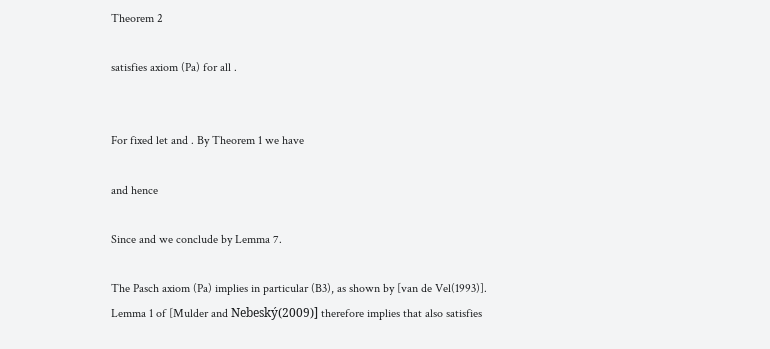Theorem 2

satisfies axiom (Pa) for all .


For fixed let and . By Theorem 1 we have

and hence

Since and we conclude by Lemma 7.

The Pasch axiom (Pa) implies in particular (B3), as shown by [van de Vel(1993)]. Lemma 1 of [Mulder and Nebeský(2009)] therefore implies that also satisfies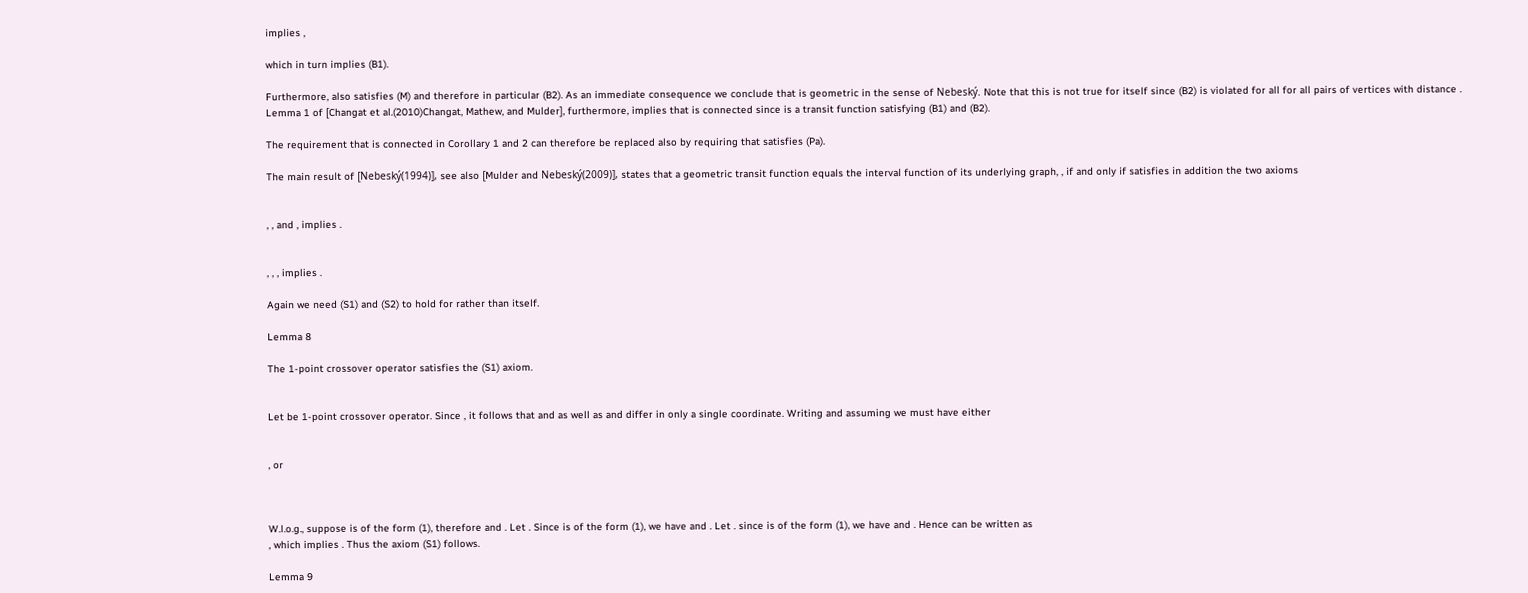implies ,

which in turn implies (B1).

Furthermore, also satisfies (M) and therefore in particular (B2). As an immediate consequence we conclude that is geometric in the sense of Nebeský. Note that this is not true for itself since (B2) is violated for all for all pairs of vertices with distance . Lemma 1 of [Changat et al.(2010)Changat, Mathew, and Mulder], furthermore, implies that is connected since is a transit function satisfying (B1) and (B2).

The requirement that is connected in Corollary 1 and 2 can therefore be replaced also by requiring that satisfies (Pa).

The main result of [Nebeský(1994)], see also [Mulder and Nebeský(2009)], states that a geometric transit function equals the interval function of its underlying graph, , if and only if satisfies in addition the two axioms


, , and , implies .


, , , implies .

Again we need (S1) and (S2) to hold for rather than itself.

Lemma 8

The 1-point crossover operator satisfies the (S1) axiom.


Let be 1-point crossover operator. Since , it follows that and as well as and differ in only a single coordinate. Writing and assuming we must have either


, or



W.l.o.g., suppose is of the form (1), therefore and . Let . Since is of the form (1), we have and . Let . since is of the form (1), we have and . Hence can be written as
, which implies . Thus the axiom (S1) follows.

Lemma 9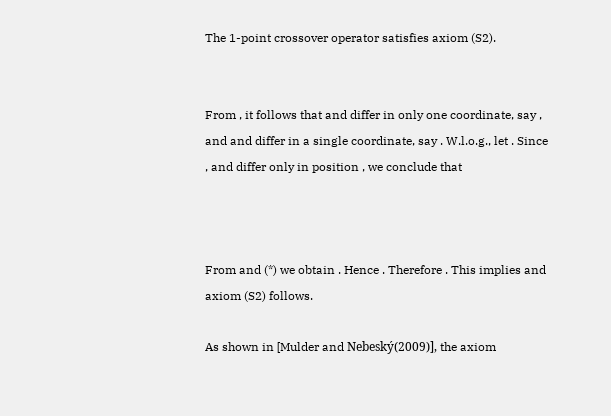The 1-point crossover operator satisfies axiom (S2).


From , it follows that and differ in only one coordinate, say , and and differ in a single coordinate, say . W.l.o.g., let . Since , and differ only in position , we conclude that



From and (*) we obtain . Hence . Therefore . This implies and axiom (S2) follows.

As shown in [Mulder and Nebeský(2009)], the axiom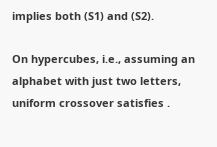implies both (S1) and (S2).

On hypercubes, i.e., assuming an alphabet with just two letters, uniform crossover satisfies .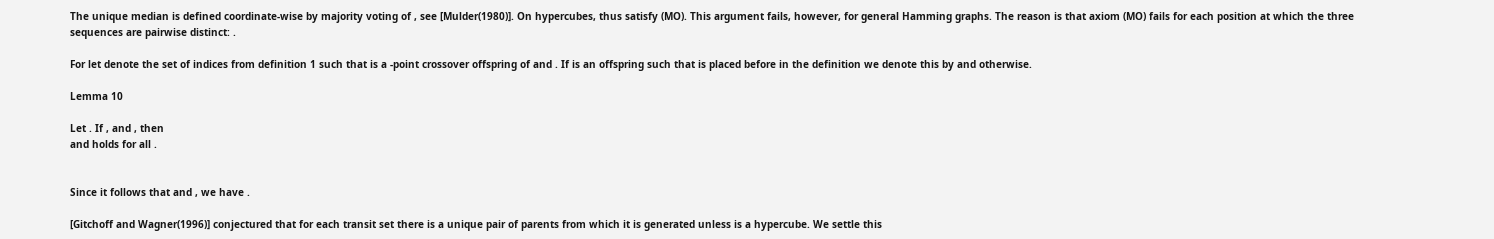The unique median is defined coordinate-wise by majority voting of , see [Mulder(1980)]. On hypercubes, thus satisfy (MO). This argument fails, however, for general Hamming graphs. The reason is that axiom (MO) fails for each position at which the three sequences are pairwise distinct: .

For let denote the set of indices from definition 1 such that is a -point crossover offspring of and . If is an offspring such that is placed before in the definition we denote this by and otherwise.

Lemma 10

Let . If , and , then
and holds for all .


Since it follows that and , we have .

[Gitchoff and Wagner(1996)] conjectured that for each transit set there is a unique pair of parents from which it is generated unless is a hypercube. We settle this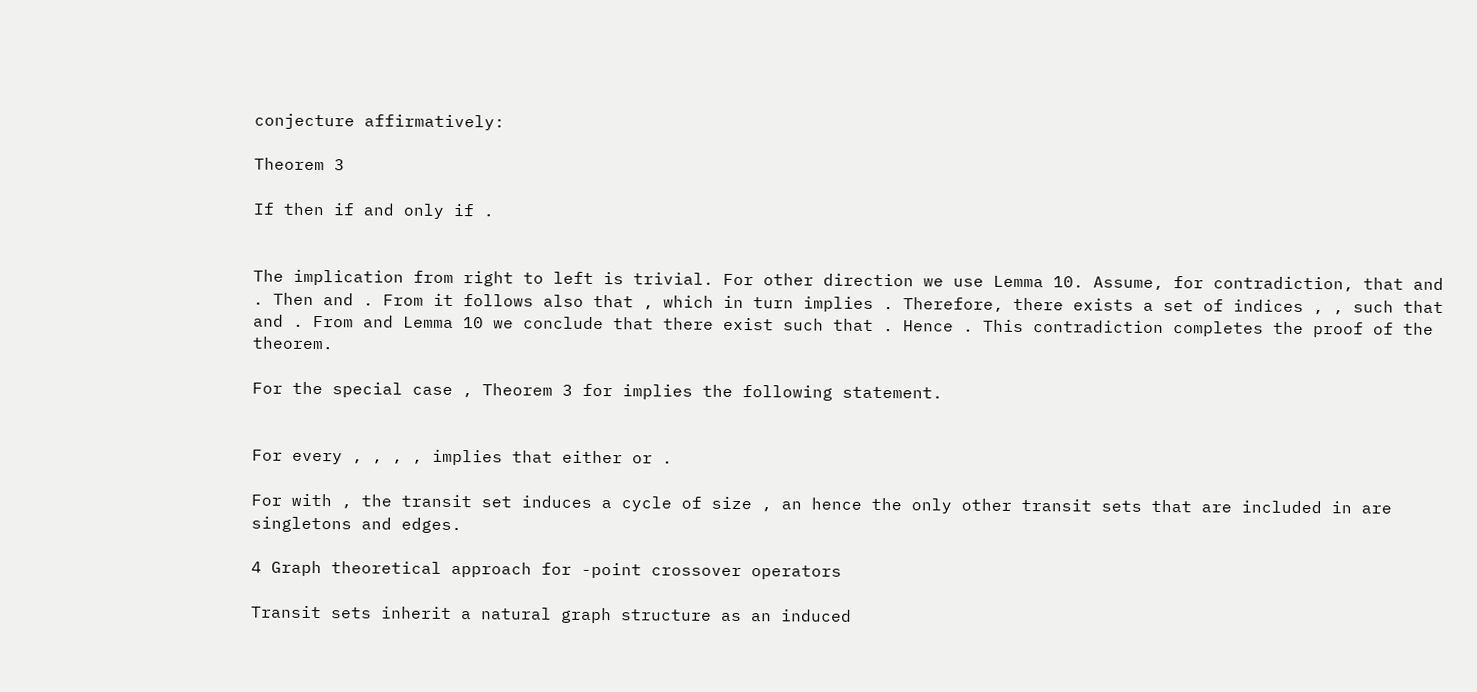conjecture affirmatively:

Theorem 3

If then if and only if .


The implication from right to left is trivial. For other direction we use Lemma 10. Assume, for contradiction, that and . Then and . From it follows also that , which in turn implies . Therefore, there exists a set of indices , , such that and . From and Lemma 10 we conclude that there exist such that . Hence . This contradiction completes the proof of the theorem.

For the special case , Theorem 3 for implies the following statement.


For every , , , , implies that either or .

For with , the transit set induces a cycle of size , an hence the only other transit sets that are included in are singletons and edges.

4 Graph theoretical approach for -point crossover operators

Transit sets inherit a natural graph structure as an induced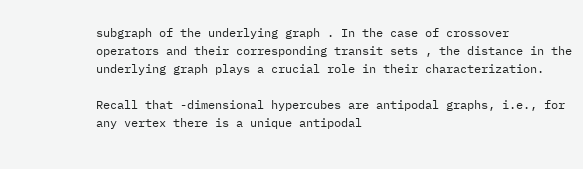subgraph of the underlying graph . In the case of crossover operators and their corresponding transit sets , the distance in the underlying graph plays a crucial role in their characterization.

Recall that -dimensional hypercubes are antipodal graphs, i.e., for any vertex there is a unique antipodal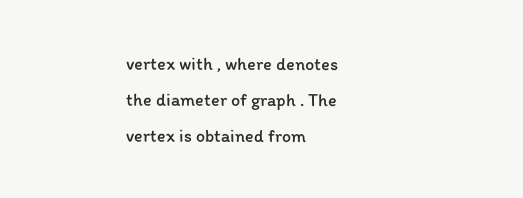vertex with , where denotes the diameter of graph . The vertex is obtained from